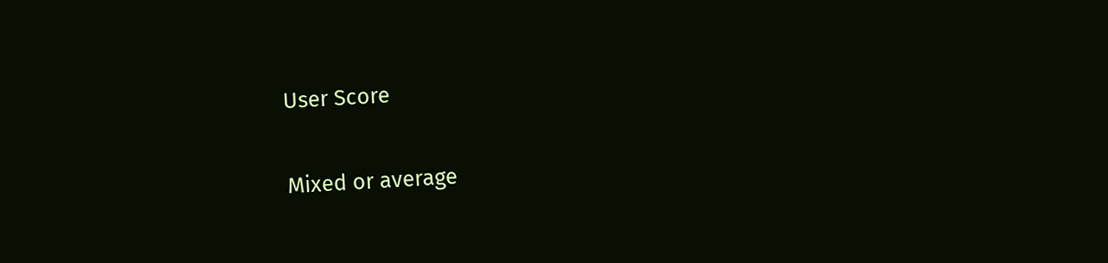User Score

Mixed or average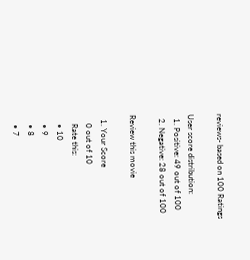reviews- based on 100 Ratings

User score distribution:
  1. Positive: 49 out of 100
  2. Negative: 28 out of 100

Review this movie

  1. Your Score
    0 out of 10
    Rate this:
    • 10
    • 9
    • 8
    • 7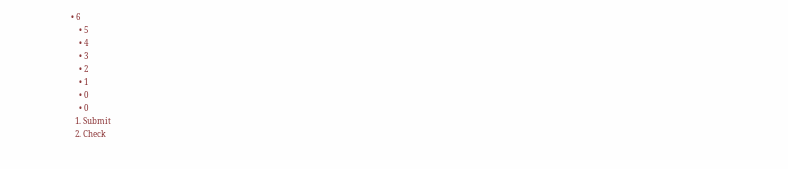• 6
    • 5
    • 4
    • 3
    • 2
    • 1
    • 0
    • 0
  1. Submit
  2. Check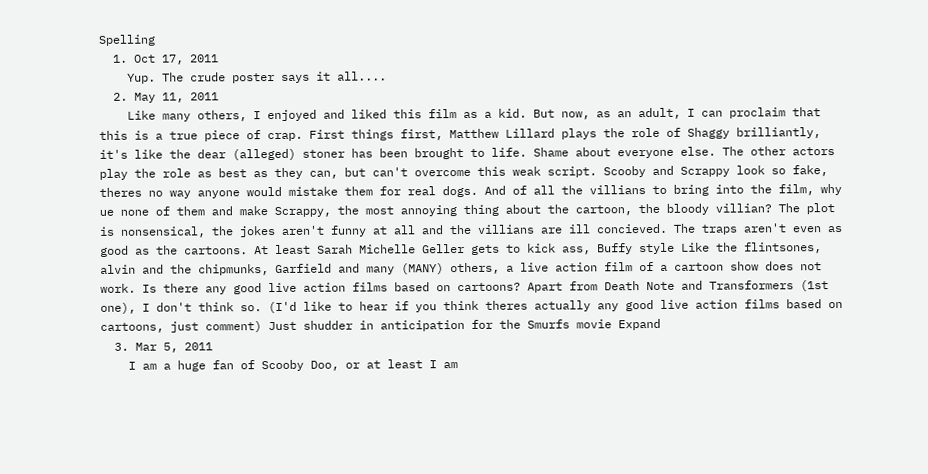Spelling
  1. Oct 17, 2011
    Yup. The crude poster says it all....
  2. May 11, 2011
    Like many others, I enjoyed and liked this film as a kid. But now, as an adult, I can proclaim that this is a true piece of crap. First things first, Matthew Lillard plays the role of Shaggy brilliantly, it's like the dear (alleged) stoner has been brought to life. Shame about everyone else. The other actors play the role as best as they can, but can't overcome this weak script. Scooby and Scrappy look so fake, theres no way anyone would mistake them for real dogs. And of all the villians to bring into the film, why ue none of them and make Scrappy, the most annoying thing about the cartoon, the bloody villian? The plot is nonsensical, the jokes aren't funny at all and the villians are ill concieved. The traps aren't even as good as the cartoons. At least Sarah Michelle Geller gets to kick ass, Buffy style Like the flintsones, alvin and the chipmunks, Garfield and many (MANY) others, a live action film of a cartoon show does not work. Is there any good live action films based on cartoons? Apart from Death Note and Transformers (1st one), I don't think so. (I'd like to hear if you think theres actually any good live action films based on cartoons, just comment) Just shudder in anticipation for the Smurfs movie Expand
  3. Mar 5, 2011
    I am a huge fan of Scooby Doo, or at least I am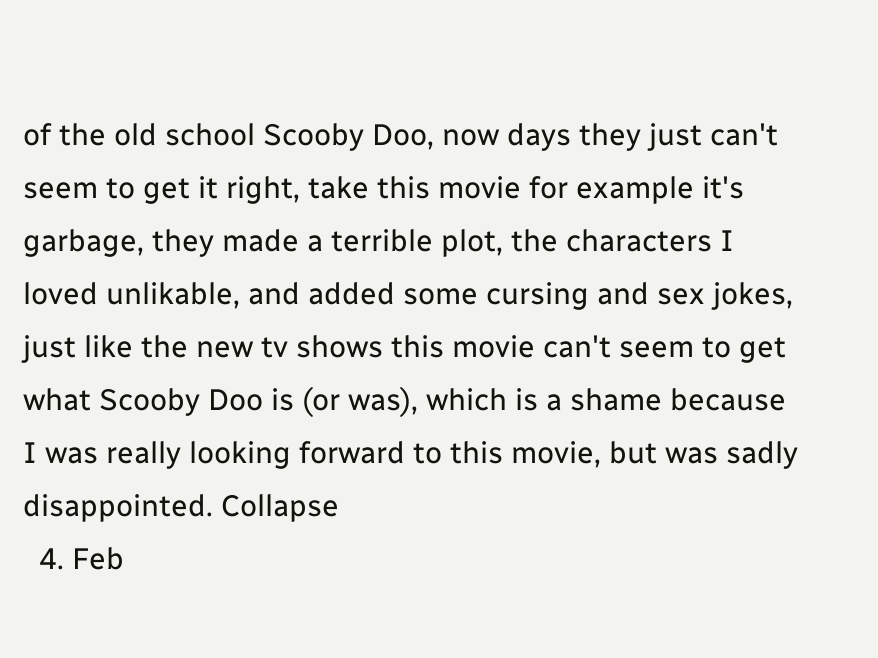of the old school Scooby Doo, now days they just can't seem to get it right, take this movie for example it's garbage, they made a terrible plot, the characters I loved unlikable, and added some cursing and sex jokes, just like the new tv shows this movie can't seem to get what Scooby Doo is (or was), which is a shame because I was really looking forward to this movie, but was sadly disappointed. Collapse
  4. Feb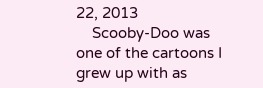22, 2013
    Scooby-Doo was one of the cartoons I grew up with as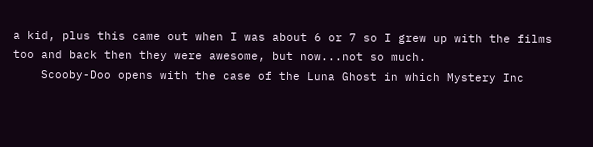a kid, plus this came out when I was about 6 or 7 so I grew up with the films too and back then they were awesome, but now...not so much.
    Scooby-Doo opens with the case of the Luna Ghost in which Mystery Inc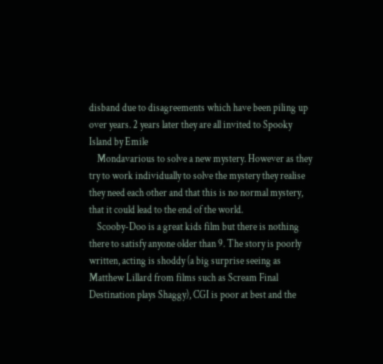disband due to disagreements which have been piling up over years. 2 years later they are all invited to Spooky Island by Emile
    Mondavarious to solve a new mystery. However as they try to work individually to solve the mystery they realise they need each other and that this is no normal mystery, that it could lead to the end of the world.
    Scooby-Doo is a great kids film but there is nothing there to satisfy anyone older than 9. The story is poorly written, acting is shoddy (a big surprise seeing as Matthew Lillard from films such as Scream Final Destination plays Shaggy), CGI is poor at best and the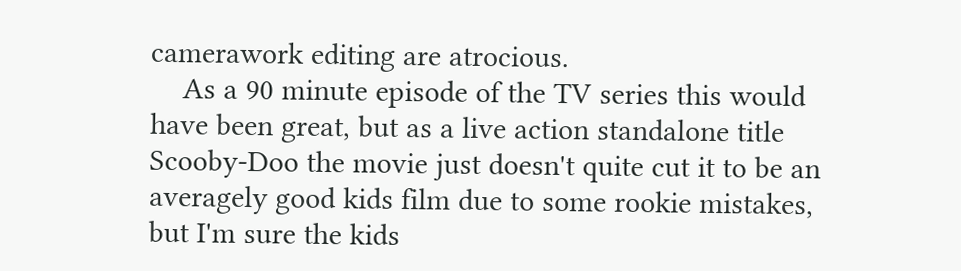camerawork editing are atrocious.
    As a 90 minute episode of the TV series this would have been great, but as a live action standalone title Scooby-Doo the movie just doesn't quite cut it to be an averagely good kids film due to some rookie mistakes, but I'm sure the kids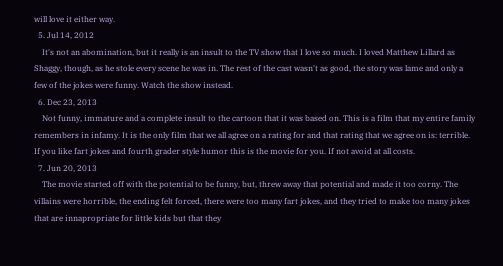will love it either way.
  5. Jul 14, 2012
    It's not an abomination, but it really is an insult to the TV show that I love so much. I loved Matthew Lillard as Shaggy, though, as he stole every scene he was in. The rest of the cast wasn't as good, the story was lame and only a few of the jokes were funny. Watch the show instead.
  6. Dec 23, 2013
    Not funny, immature and a complete insult to the cartoon that it was based on. This is a film that my entire family remembers in infamy. It is the only film that we all agree on a rating for and that rating that we agree on is: terrible. If you like fart jokes and fourth grader style humor this is the movie for you. If not avoid at all costs.
  7. Jun 20, 2013
    The movie started off with the potential to be funny, but, threw away that potential and made it too corny. The villains were horrible, the ending felt forced, there were too many fart jokes, and they tried to make too many jokes that are innapropriate for little kids but that they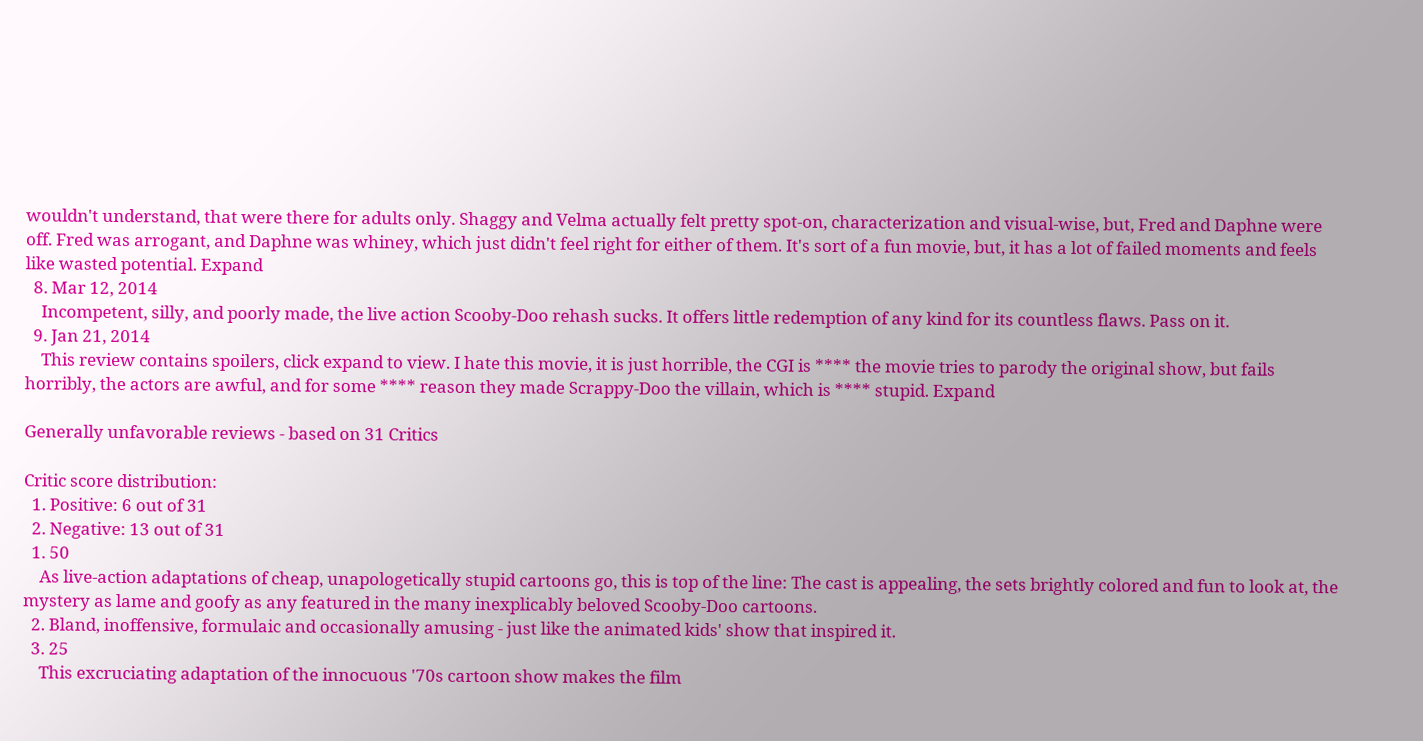wouldn't understand, that were there for adults only. Shaggy and Velma actually felt pretty spot-on, characterization and visual-wise, but, Fred and Daphne were off. Fred was arrogant, and Daphne was whiney, which just didn't feel right for either of them. It's sort of a fun movie, but, it has a lot of failed moments and feels like wasted potential. Expand
  8. Mar 12, 2014
    Incompetent, silly, and poorly made, the live action Scooby-Doo rehash sucks. It offers little redemption of any kind for its countless flaws. Pass on it.
  9. Jan 21, 2014
    This review contains spoilers, click expand to view. I hate this movie, it is just horrible, the CGI is **** the movie tries to parody the original show, but fails horribly, the actors are awful, and for some **** reason they made Scrappy-Doo the villain, which is **** stupid. Expand

Generally unfavorable reviews - based on 31 Critics

Critic score distribution:
  1. Positive: 6 out of 31
  2. Negative: 13 out of 31
  1. 50
    As live-action adaptations of cheap, unapologetically stupid cartoons go, this is top of the line: The cast is appealing, the sets brightly colored and fun to look at, the mystery as lame and goofy as any featured in the many inexplicably beloved Scooby-Doo cartoons.
  2. Bland, inoffensive, formulaic and occasionally amusing - just like the animated kids' show that inspired it.
  3. 25
    This excruciating adaptation of the innocuous '70s cartoon show makes the film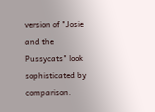version of "Josie and the Pussycats" look sophisticated by comparison.